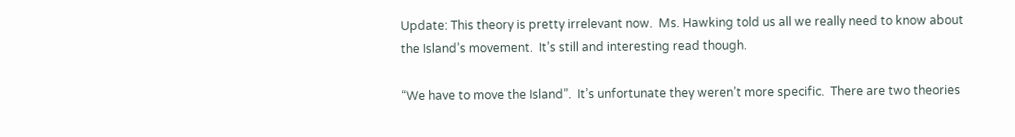Update: This theory is pretty irrelevant now.  Ms. Hawking told us all we really need to know about the Island’s movement.  It’s still and interesting read though.

“We have to move the Island”.  It’s unfortunate they weren’t more specific.  There are two theories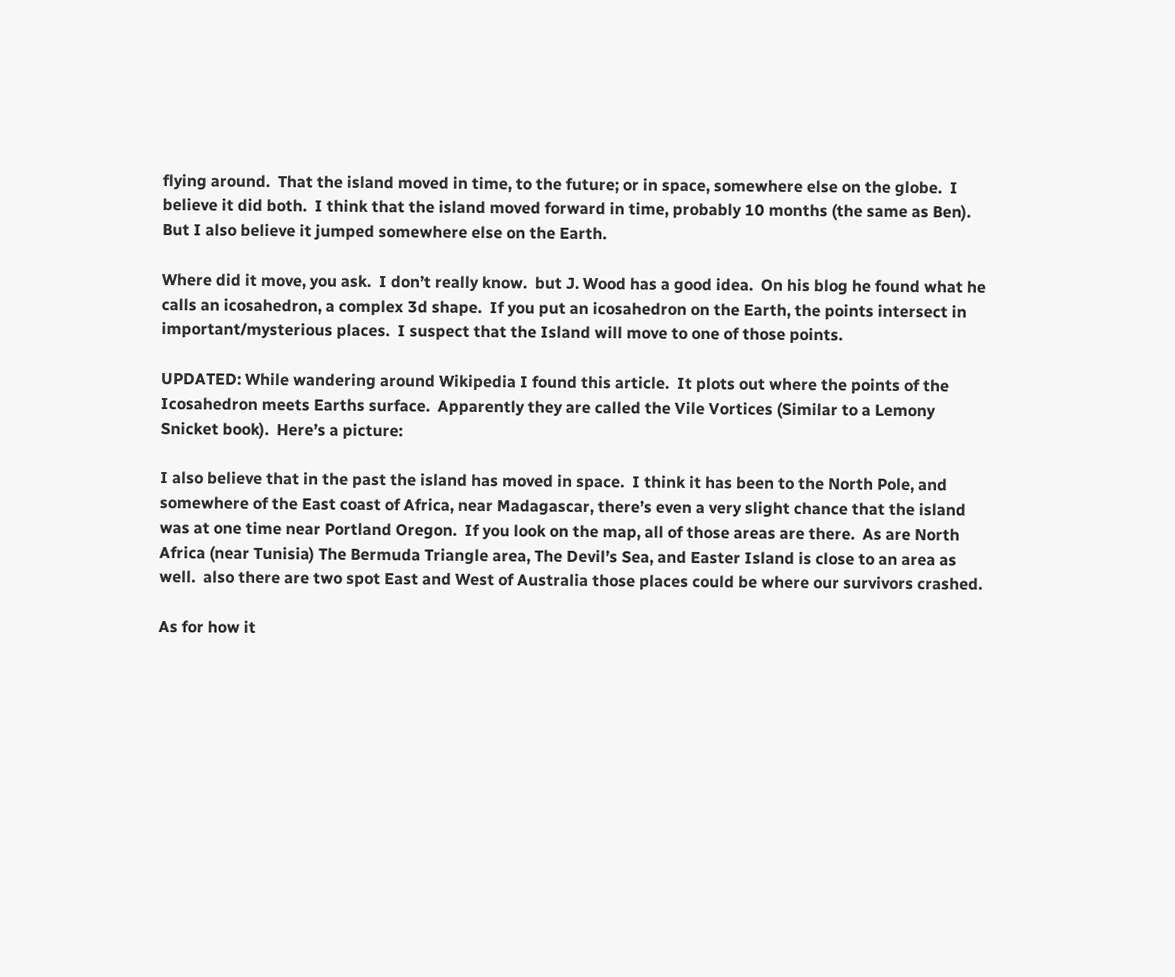flying around.  That the island moved in time, to the future; or in space, somewhere else on the globe.  I believe it did both.  I think that the island moved forward in time, probably 10 months (the same as Ben).  But I also believe it jumped somewhere else on the Earth.

Where did it move, you ask.  I don’t really know.  but J. Wood has a good idea.  On his blog he found what he calls an icosahedron, a complex 3d shape.  If you put an icosahedron on the Earth, the points intersect in important/mysterious places.  I suspect that the Island will move to one of those points.

UPDATED: While wandering around Wikipedia I found this article.  It plots out where the points of the Icosahedron meets Earths surface.  Apparently they are called the Vile Vortices (Similar to a Lemony Snicket book).  Here’s a picture:

I also believe that in the past the island has moved in space.  I think it has been to the North Pole, and somewhere of the East coast of Africa, near Madagascar, there’s even a very slight chance that the island was at one time near Portland Oregon.  If you look on the map, all of those areas are there.  As are North Africa (near Tunisia) The Bermuda Triangle area, The Devil’s Sea, and Easter Island is close to an area as well.  also there are two spot East and West of Australia those places could be where our survivors crashed.

As for how it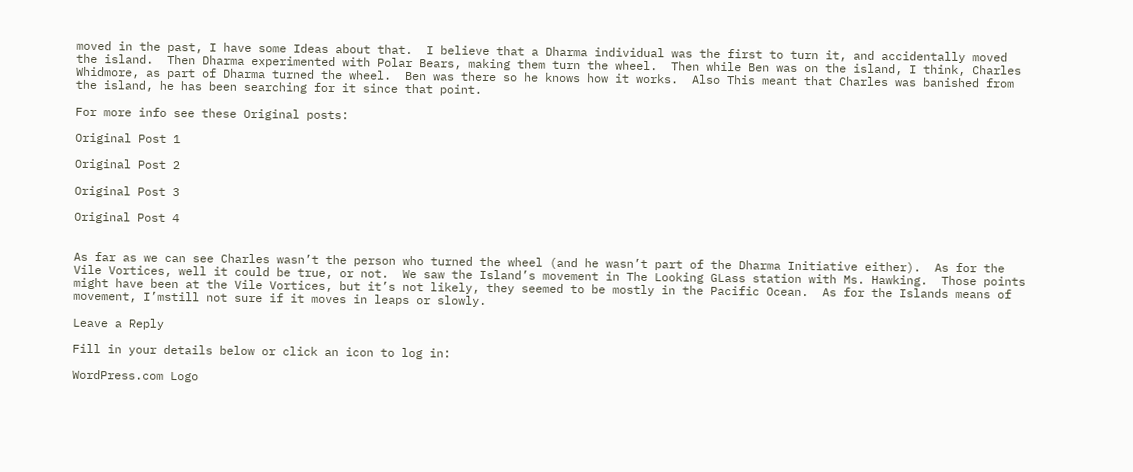moved in the past, I have some Ideas about that.  I believe that a Dharma individual was the first to turn it, and accidentally moved the island.  Then Dharma experimented with Polar Bears, making them turn the wheel.  Then while Ben was on the island, I think, Charles Whidmore, as part of Dharma turned the wheel.  Ben was there so he knows how it works.  Also This meant that Charles was banished from the island, he has been searching for it since that point.

For more info see these Original posts:

Original Post 1

Original Post 2

Original Post 3

Original Post 4


As far as we can see Charles wasn’t the person who turned the wheel (and he wasn’t part of the Dharma Initiative either).  As for the Vile Vortices, well it could be true, or not.  We saw the Island’s movement in The Looking GLass station with Ms. Hawking.  Those points might have been at the Vile Vortices, but it’s not likely, they seemed to be mostly in the Pacific Ocean.  As for the Islands means of movement, I’mstill not sure if it moves in leaps or slowly.

Leave a Reply

Fill in your details below or click an icon to log in:

WordPress.com Logo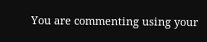You are commenting using your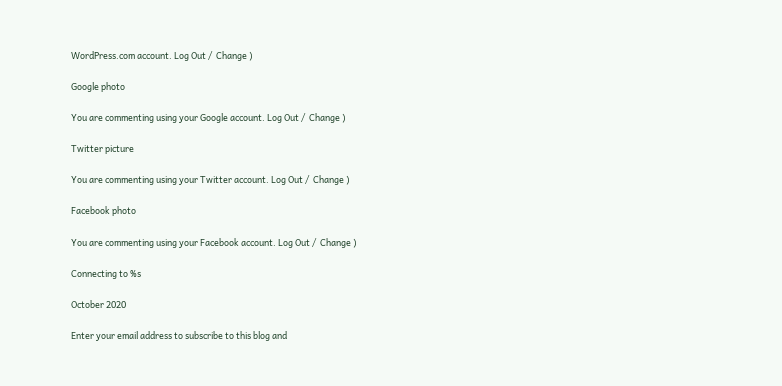WordPress.com account. Log Out /  Change )

Google photo

You are commenting using your Google account. Log Out /  Change )

Twitter picture

You are commenting using your Twitter account. Log Out /  Change )

Facebook photo

You are commenting using your Facebook account. Log Out /  Change )

Connecting to %s

October 2020

Enter your email address to subscribe to this blog and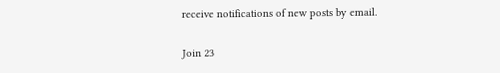receive notifications of new posts by email.

Join 23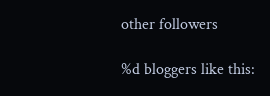other followers

%d bloggers like this: